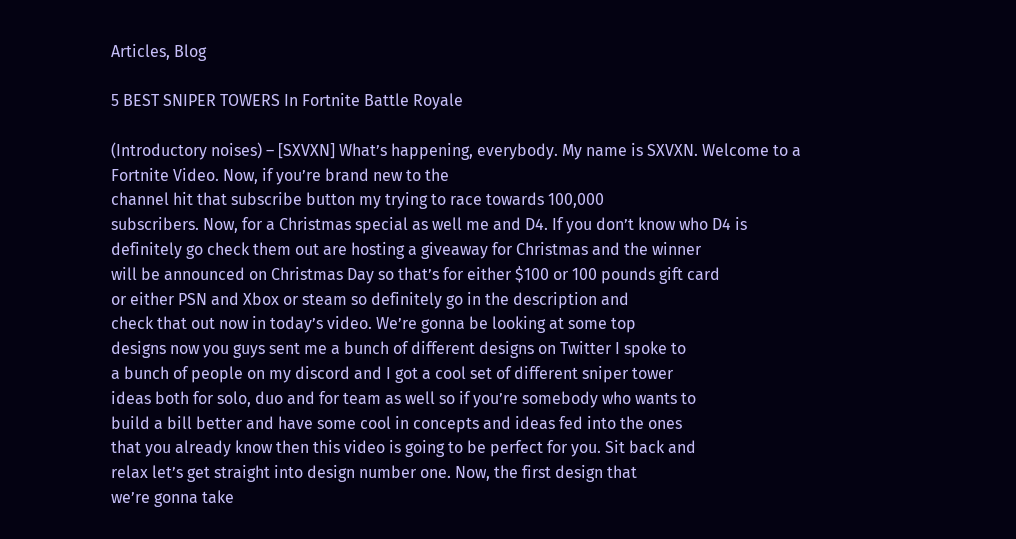Articles, Blog

5 BEST SNIPER TOWERS In Fortnite Battle Royale

(Introductory noises) – [SXVXN] What’s happening, everybody. My name is SXVXN. Welcome to a Fortnite Video. Now, if you’re brand new to the
channel hit that subscribe button my trying to race towards 100,000
subscribers. Now, for a Christmas special as well me and D4. If you don’t know who D4 is
definitely go check them out are hosting a giveaway for Christmas and the winner
will be announced on Christmas Day so that’s for either $100 or 100 pounds gift card
or either PSN and Xbox or steam so definitely go in the description and
check that out now in today’s video. We’re gonna be looking at some top
designs now you guys sent me a bunch of different designs on Twitter I spoke to
a bunch of people on my discord and I got a cool set of different sniper tower
ideas both for solo, duo and for team as well so if you’re somebody who wants to
build a bill better and have some cool in concepts and ideas fed into the ones
that you already know then this video is going to be perfect for you. Sit back and
relax let’s get straight into design number one. Now, the first design that
we’re gonna take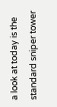a look at today is the standard sniper tower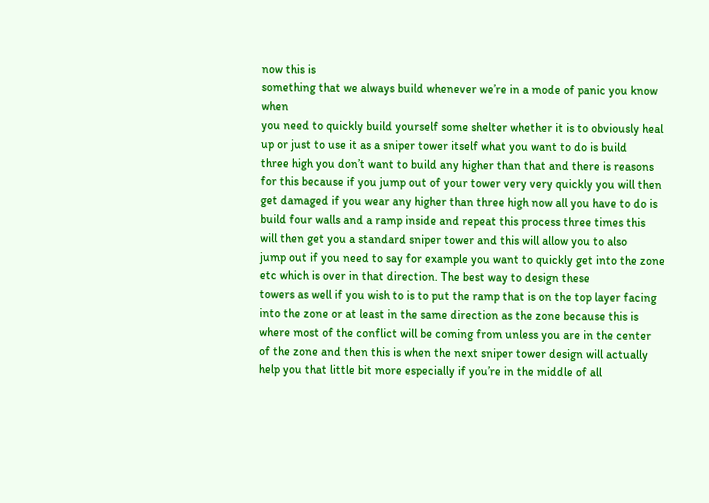now this is
something that we always build whenever we’re in a mode of panic you know when
you need to quickly build yourself some shelter whether it is to obviously heal
up or just to use it as a sniper tower itself what you want to do is build
three high you don’t want to build any higher than that and there is reasons
for this because if you jump out of your tower very very quickly you will then
get damaged if you wear any higher than three high now all you have to do is
build four walls and a ramp inside and repeat this process three times this
will then get you a standard sniper tower and this will allow you to also
jump out if you need to say for example you want to quickly get into the zone
etc which is over in that direction. The best way to design these
towers as well if you wish to is to put the ramp that is on the top layer facing
into the zone or at least in the same direction as the zone because this is
where most of the conflict will be coming from unless you are in the center
of the zone and then this is when the next sniper tower design will actually
help you that little bit more especially if you’re in the middle of all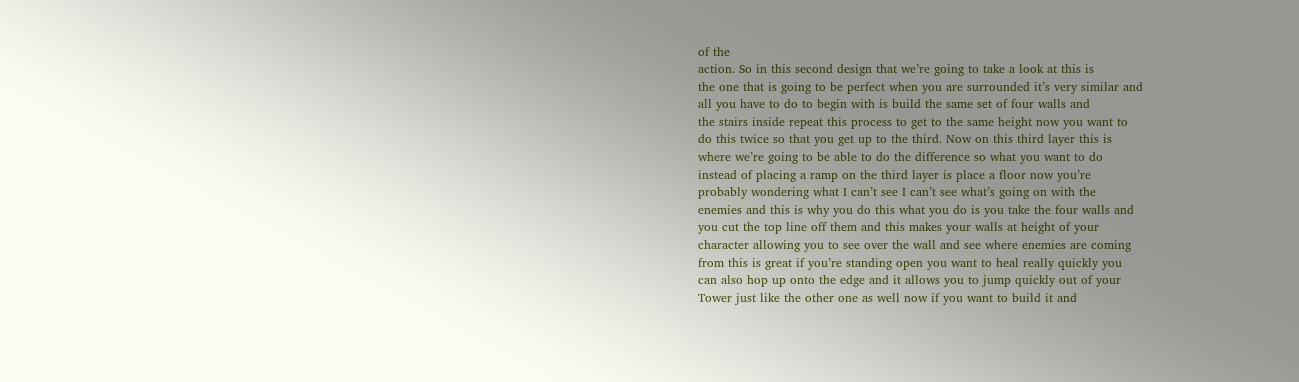of the
action. So in this second design that we’re going to take a look at this is
the one that is going to be perfect when you are surrounded it’s very similar and
all you have to do to begin with is build the same set of four walls and
the stairs inside repeat this process to get to the same height now you want to
do this twice so that you get up to the third. Now on this third layer this is
where we’re going to be able to do the difference so what you want to do
instead of placing a ramp on the third layer is place a floor now you’re
probably wondering what I can’t see I can’t see what’s going on with the
enemies and this is why you do this what you do is you take the four walls and
you cut the top line off them and this makes your walls at height of your
character allowing you to see over the wall and see where enemies are coming
from this is great if you’re standing open you want to heal really quickly you
can also hop up onto the edge and it allows you to jump quickly out of your
Tower just like the other one as well now if you want to build it and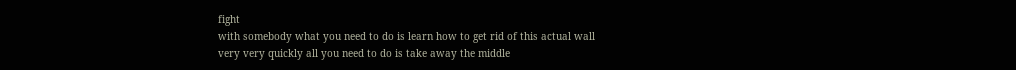fight
with somebody what you need to do is learn how to get rid of this actual wall
very very quickly all you need to do is take away the middle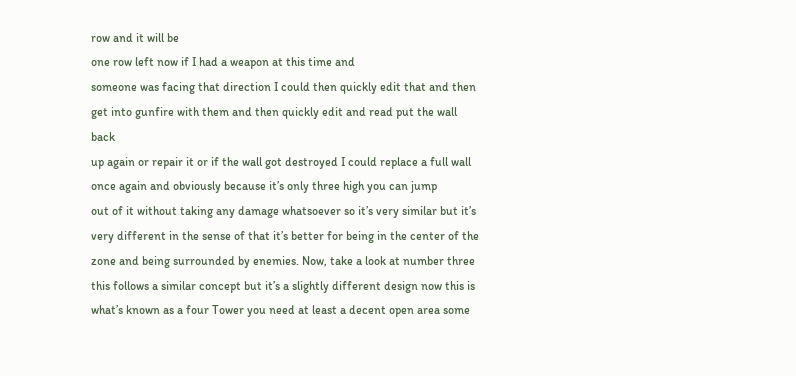row and it will be
one row left now if I had a weapon at this time and
someone was facing that direction I could then quickly edit that and then
get into gunfire with them and then quickly edit and read put the wall back
up again or repair it or if the wall got destroyed I could replace a full wall
once again and obviously because it’s only three high you can jump
out of it without taking any damage whatsoever so it’s very similar but it’s
very different in the sense of that it’s better for being in the center of the
zone and being surrounded by enemies. Now, take a look at number three
this follows a similar concept but it’s a slightly different design now this is
what’s known as a four Tower you need at least a decent open area some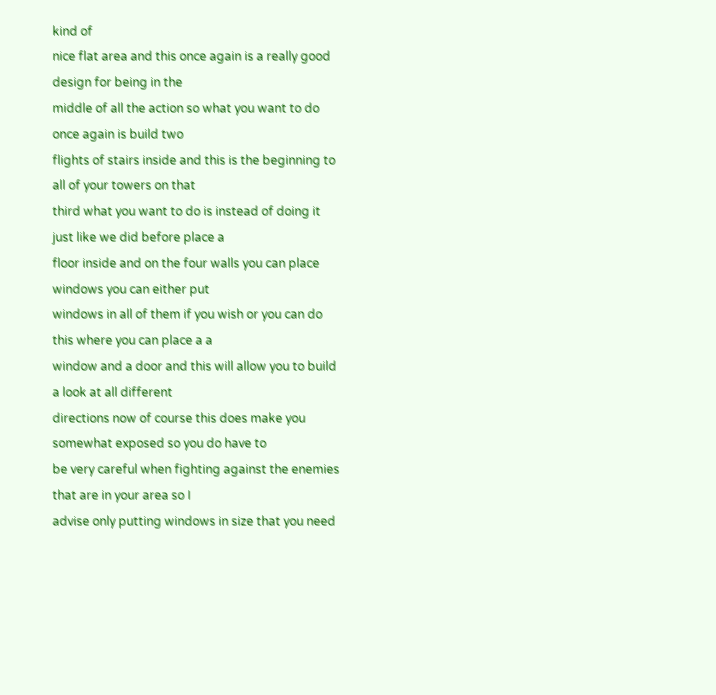kind of
nice flat area and this once again is a really good design for being in the
middle of all the action so what you want to do once again is build two
flights of stairs inside and this is the beginning to all of your towers on that
third what you want to do is instead of doing it just like we did before place a
floor inside and on the four walls you can place windows you can either put
windows in all of them if you wish or you can do this where you can place a a
window and a door and this will allow you to build a look at all different
directions now of course this does make you somewhat exposed so you do have to
be very careful when fighting against the enemies that are in your area so I
advise only putting windows in size that you need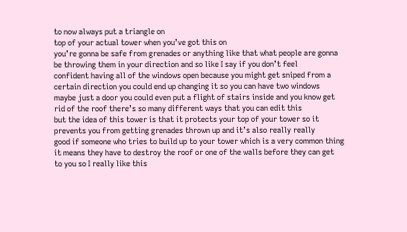to now always put a triangle on
top of your actual tower when you’ve got this on
you’re gonna be safe from grenades or anything like that what people are gonna
be throwing them in your direction and so like I say if you don’t feel
confident having all of the windows open because you might get sniped from a
certain direction you could end up changing it so you can have two windows
maybe just a door you could even put a flight of stairs inside and you know get
rid of the roof there’s so many different ways that you can edit this
but the idea of this tower is that it protects your top of your tower so it
prevents you from getting grenades thrown up and it’s also really really
good if someone who tries to build up to your tower which is a very common thing
it means they have to destroy the roof or one of the walls before they can get
to you so I really like this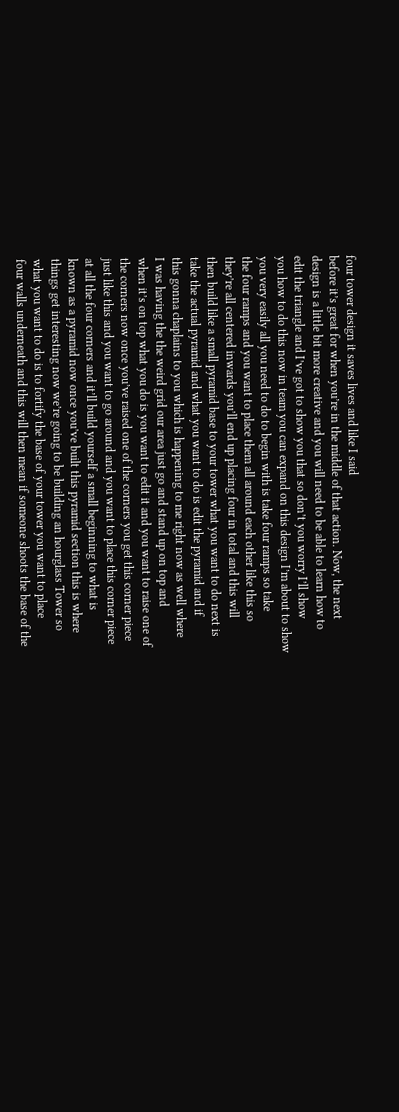four tower design it saves lives and like I said
before it’s great for when you’re in the middle of that action. Now, the next
design is a little bit more creative and you will need to be able to learn how to
edit the triangle and I’ve got to show you that so don’t you worry I’ll show
you how to do this now in team you can expand on this design I’m about to show
you very easily all you need to do to begin with is take four ramps so take
the four ramps and you want to place them all around each other like this so
they’re all centered inwards you’ll end up placing four in total and this will
then build like a small pyramid base to your tower what you want to do next is
take the actual pyramid and what you want to do is edit the pyramid and if
this gonna chaplains to you which is happening to me right now as well where
I was having the the weird grid our area just go and stand up on top and
when it’s on top what you do is you want to edit it and you want to raise one of
the corners now once you’ve raised one of the corners you get this corner piece
just like this and you want to go around and you want to place this corner piece
at all the four corners and it’ll build yourself a small beginning to what is
known as a pyramid now once you’ve built this pyramid section this is where
things get interesting now we’re going to be building an hourglass Tower so
what you want to do is to fortify the base of your tower you want to place
four walls underneath and this will then mean if someone shoots the base of the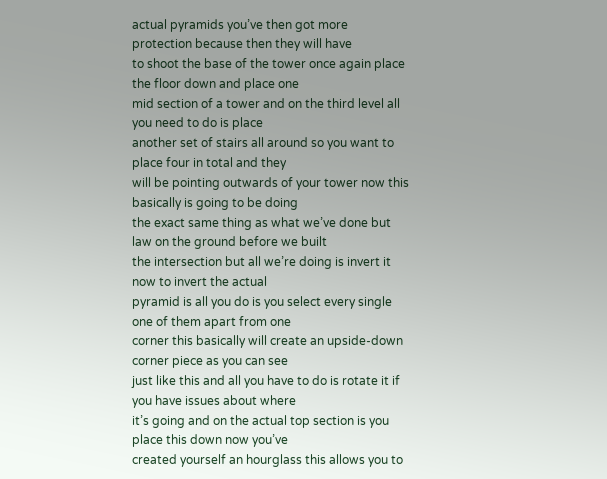actual pyramids you’ve then got more protection because then they will have
to shoot the base of the tower once again place the floor down and place one
mid section of a tower and on the third level all you need to do is place
another set of stairs all around so you want to place four in total and they
will be pointing outwards of your tower now this basically is going to be doing
the exact same thing as what we’ve done but law on the ground before we built
the intersection but all we’re doing is invert it now to invert the actual
pyramid is all you do is you select every single one of them apart from one
corner this basically will create an upside-down corner piece as you can see
just like this and all you have to do is rotate it if you have issues about where
it’s going and on the actual top section is you place this down now you’ve
created yourself an hourglass this allows you to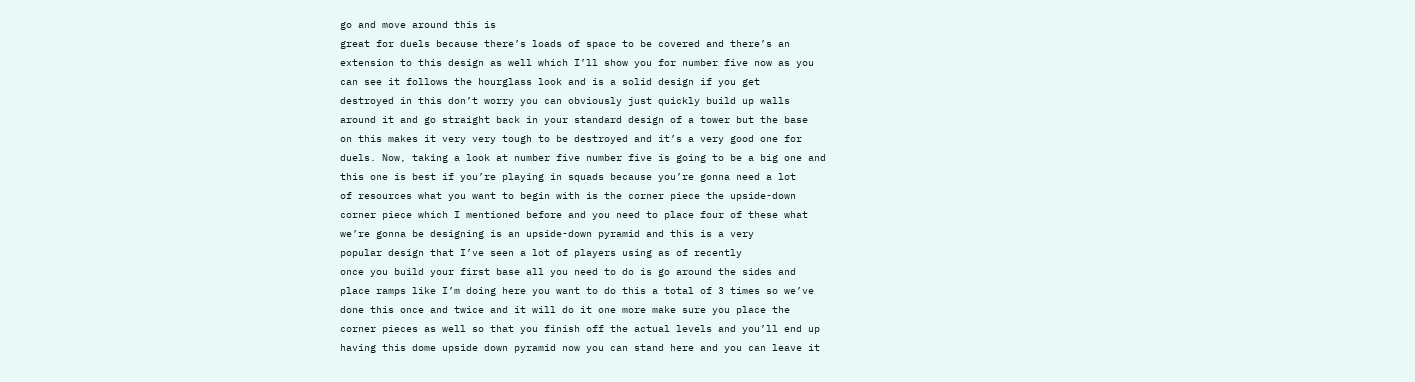go and move around this is
great for duels because there’s loads of space to be covered and there’s an
extension to this design as well which I’ll show you for number five now as you
can see it follows the hourglass look and is a solid design if you get
destroyed in this don’t worry you can obviously just quickly build up walls
around it and go straight back in your standard design of a tower but the base
on this makes it very very tough to be destroyed and it’s a very good one for
duels. Now, taking a look at number five number five is going to be a big one and
this one is best if you’re playing in squads because you’re gonna need a lot
of resources what you want to begin with is the corner piece the upside-down
corner piece which I mentioned before and you need to place four of these what
we’re gonna be designing is an upside-down pyramid and this is a very
popular design that I’ve seen a lot of players using as of recently
once you build your first base all you need to do is go around the sides and
place ramps like I’m doing here you want to do this a total of 3 times so we’ve
done this once and twice and it will do it one more make sure you place the
corner pieces as well so that you finish off the actual levels and you’ll end up
having this dome upside down pyramid now you can stand here and you can leave it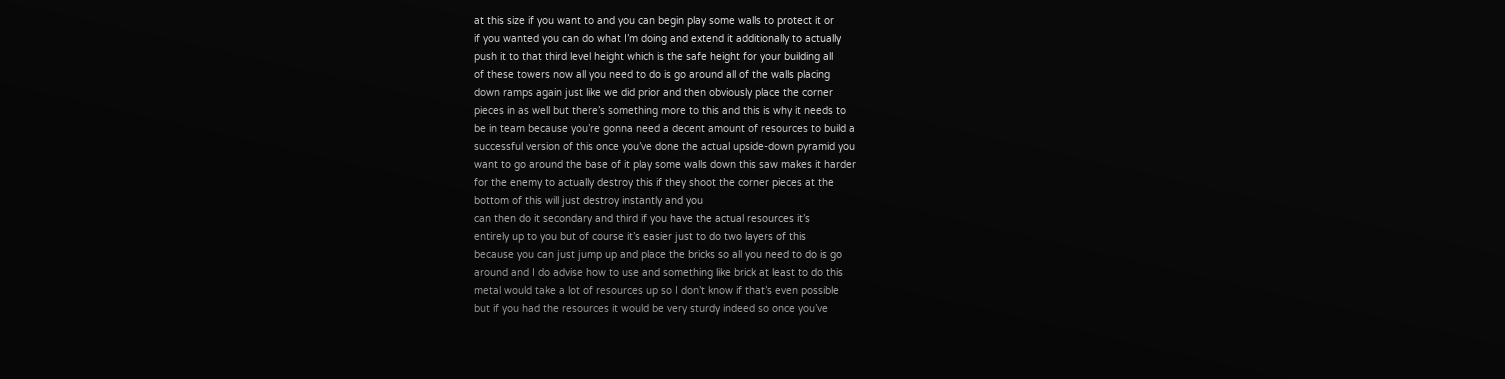at this size if you want to and you can begin play some walls to protect it or
if you wanted you can do what I’m doing and extend it additionally to actually
push it to that third level height which is the safe height for your building all
of these towers now all you need to do is go around all of the walls placing
down ramps again just like we did prior and then obviously place the corner
pieces in as well but there’s something more to this and this is why it needs to
be in team because you’re gonna need a decent amount of resources to build a
successful version of this once you’ve done the actual upside-down pyramid you
want to go around the base of it play some walls down this saw makes it harder
for the enemy to actually destroy this if they shoot the corner pieces at the
bottom of this will just destroy instantly and you
can then do it secondary and third if you have the actual resources it’s
entirely up to you but of course it’s easier just to do two layers of this
because you can just jump up and place the bricks so all you need to do is go
around and I do advise how to use and something like brick at least to do this
metal would take a lot of resources up so I don’t know if that’s even possible
but if you had the resources it would be very sturdy indeed so once you’ve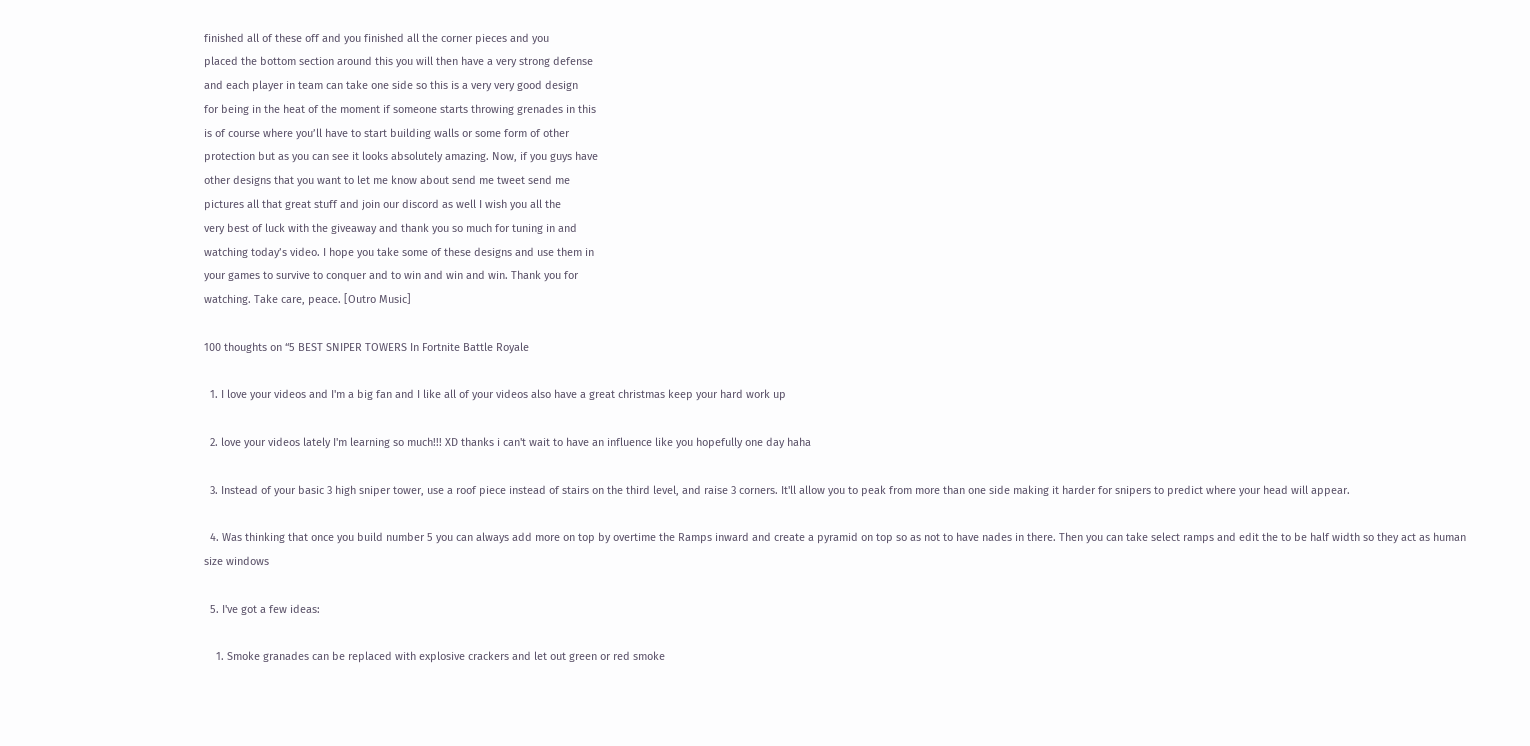finished all of these off and you finished all the corner pieces and you
placed the bottom section around this you will then have a very strong defense
and each player in team can take one side so this is a very very good design
for being in the heat of the moment if someone starts throwing grenades in this
is of course where you’ll have to start building walls or some form of other
protection but as you can see it looks absolutely amazing. Now, if you guys have
other designs that you want to let me know about send me tweet send me
pictures all that great stuff and join our discord as well I wish you all the
very best of luck with the giveaway and thank you so much for tuning in and
watching today’s video. I hope you take some of these designs and use them in
your games to survive to conquer and to win and win and win. Thank you for
watching. Take care, peace. [Outro Music]

100 thoughts on “5 BEST SNIPER TOWERS In Fortnite Battle Royale

  1. I love your videos and I'm a big fan and I like all of your videos also have a great christmas keep your hard work up

  2. love your videos lately I'm learning so much!!! XD thanks i can't wait to have an influence like you hopefully one day haha

  3. Instead of your basic 3 high sniper tower, use a roof piece instead of stairs on the third level, and raise 3 corners. It'll allow you to peak from more than one side making it harder for snipers to predict where your head will appear.

  4. Was thinking that once you build number 5 you can always add more on top by overtime the Ramps inward and create a pyramid on top so as not to have nades in there. Then you can take select ramps and edit the to be half width so they act as human size windows

  5. I've got a few ideas:

    1. Smoke granades can be replaced with explosive crackers and let out green or red smoke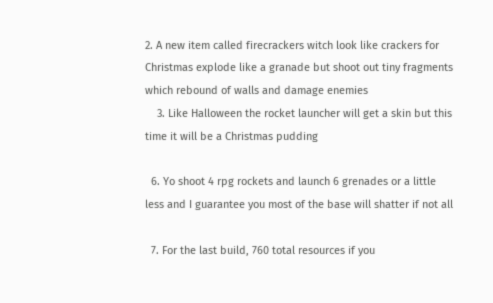2. A new item called firecrackers witch look like crackers for Christmas explode like a granade but shoot out tiny fragments which rebound of walls and damage enemies
    3. Like Halloween the rocket launcher will get a skin but this time it will be a Christmas pudding

  6. Yo shoot 4 rpg rockets and launch 6 grenades or a little less and I guarantee you most of the base will shatter if not all

  7. For the last build, 760 total resources if you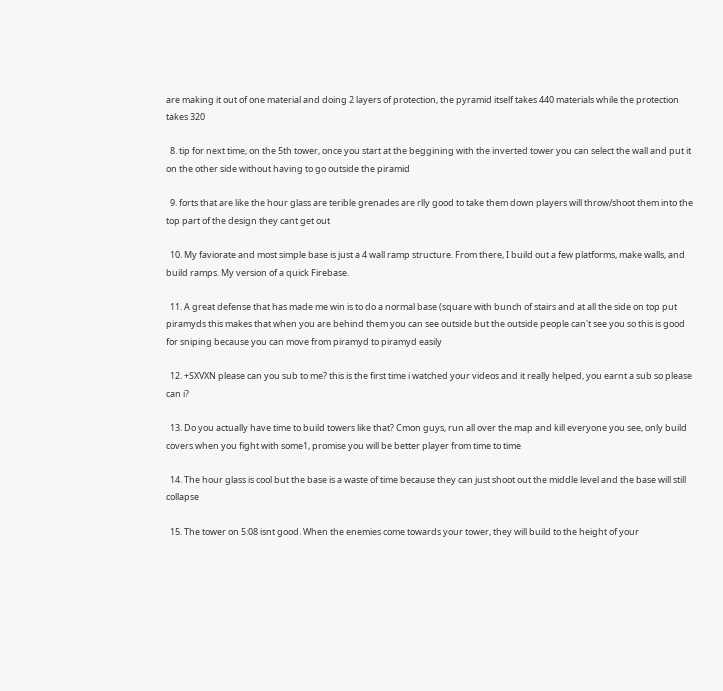are making it out of one material and doing 2 layers of protection, the pyramid itself takes 440 materials while the protection takes 320

  8. tip for next time, on the 5th tower, once you start at the beggining with the inverted tower you can select the wall and put it on the other side without having to go outside the piramid

  9. forts that are like the hour glass are terible grenades are rlly good to take them down players will throw/shoot them into the top part of the design they cant get out

  10. My faviorate and most simple base is just a 4 wall ramp structure. From there, I build out a few platforms, make walls, and build ramps. My version of a quick Firebase.

  11. A great defense that has made me win is to do a normal base (square with bunch of stairs and at all the side on top put piramyds this makes that when you are behind them you can see outside but the outside people can't see you so this is good for sniping because you can move from piramyd to piramyd easily

  12. +SXVXN please can you sub to me? this is the first time i watched your videos and it really helped, you earnt a sub so please can i?

  13. Do you actually have time to build towers like that? Cmon guys, run all over the map and kill everyone you see, only build covers when you fight with some1, promise you will be better player from time to time

  14. The hour glass is cool but the base is a waste of time because they can just shoot out the middle level and the base will still collapse

  15. The tower on 5:08 isnt good. When the enemies come towards your tower, they will build to the height of your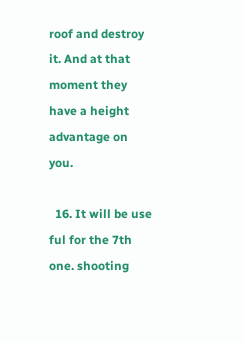roof and destroy it. And at that moment they have a height advantage on you.

  16. It will be use ful for the 7th one. shooting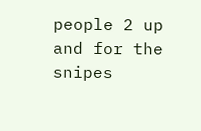people 2 up and for the snipes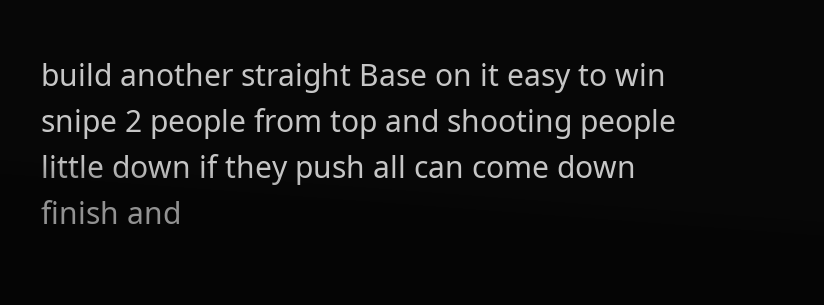build another straight Base on it easy to win snipe 2 people from top and shooting people little down if they push all can come down finish and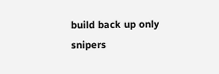build back up only snipers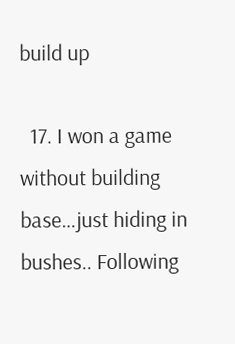build up

  17. I won a game without building base…just hiding in bushes.. Following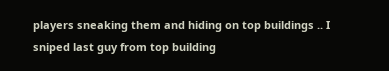players sneaking them and hiding on top buildings .. I sniped last guy from top building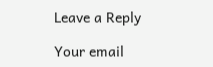Leave a Reply

Your email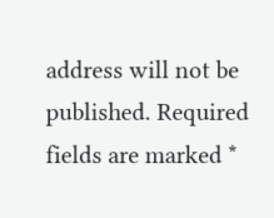address will not be published. Required fields are marked *